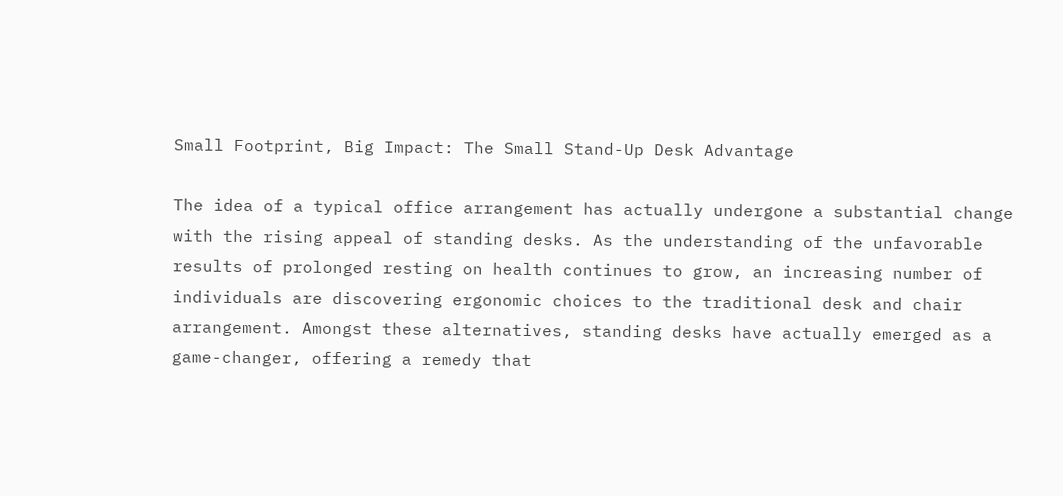Small Footprint, Big Impact: The Small Stand-Up Desk Advantage

The idea of a typical office arrangement has actually undergone a substantial change with the rising appeal of standing desks. As the understanding of the unfavorable results of prolonged resting on health continues to grow, an increasing number of individuals are discovering ergonomic choices to the traditional desk and chair arrangement. Amongst these alternatives, standing desks have actually emerged as a game-changer, offering a remedy that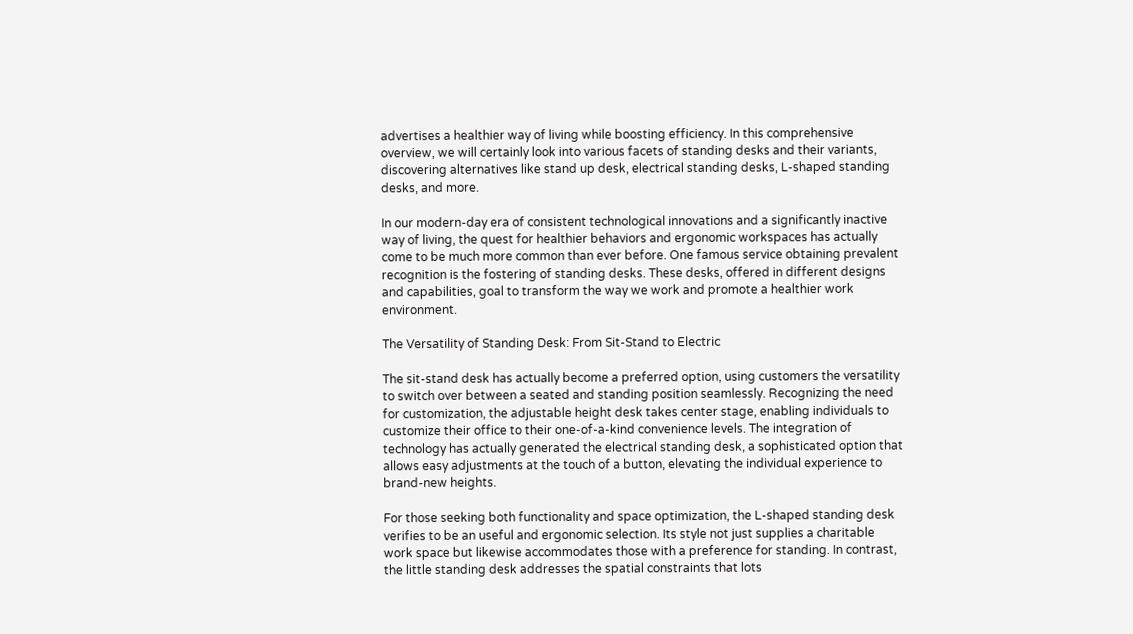advertises a healthier way of living while boosting efficiency. In this comprehensive overview, we will certainly look into various facets of standing desks and their variants, discovering alternatives like stand up desk, electrical standing desks, L-shaped standing desks, and more.

In our modern-day era of consistent technological innovations and a significantly inactive way of living, the quest for healthier behaviors and ergonomic workspaces has actually come to be much more common than ever before. One famous service obtaining prevalent recognition is the fostering of standing desks. These desks, offered in different designs and capabilities, goal to transform the way we work and promote a healthier work environment.

The Versatility of Standing Desk: From Sit-Stand to Electric

The sit-stand desk has actually become a preferred option, using customers the versatility to switch over between a seated and standing position seamlessly. Recognizing the need for customization, the adjustable height desk takes center stage, enabling individuals to customize their office to their one-of-a-kind convenience levels. The integration of technology has actually generated the electrical standing desk, a sophisticated option that allows easy adjustments at the touch of a button, elevating the individual experience to brand-new heights.

For those seeking both functionality and space optimization, the L-shaped standing desk verifies to be an useful and ergonomic selection. Its style not just supplies a charitable work space but likewise accommodates those with a preference for standing. In contrast, the little standing desk addresses the spatial constraints that lots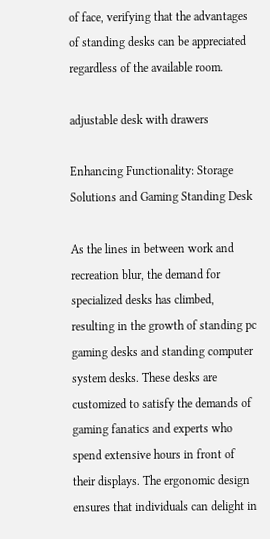of face, verifying that the advantages of standing desks can be appreciated regardless of the available room.

adjustable desk with drawers

Enhancing Functionality: Storage Solutions and Gaming Standing Desk

As the lines in between work and recreation blur, the demand for specialized desks has climbed, resulting in the growth of standing pc gaming desks and standing computer system desks. These desks are customized to satisfy the demands of gaming fanatics and experts who spend extensive hours in front of their displays. The ergonomic design ensures that individuals can delight in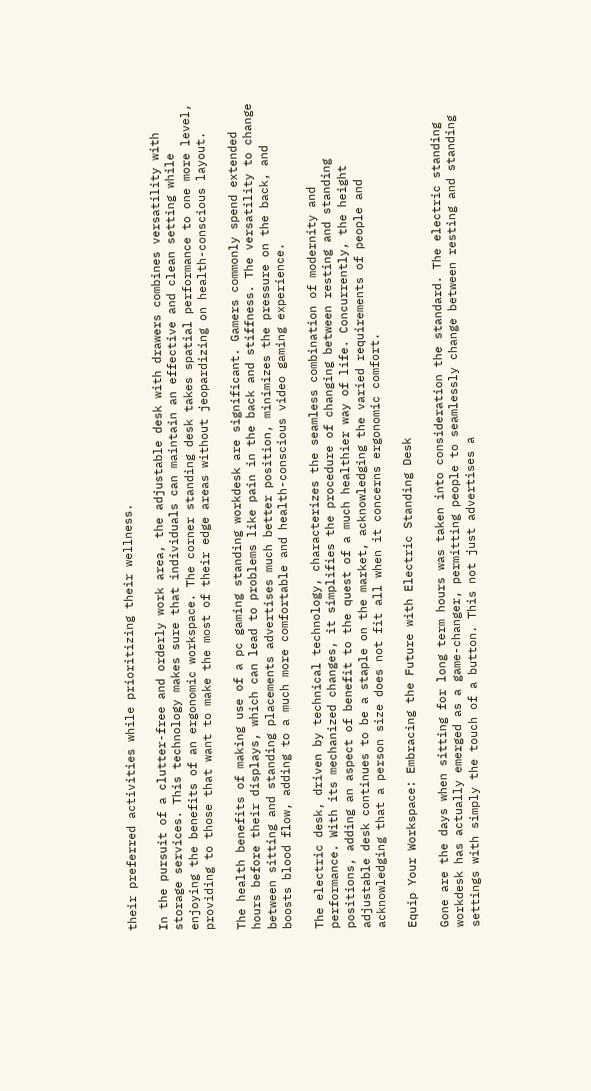their preferred activities while prioritizing their wellness.

In the pursuit of a clutter-free and orderly work area, the adjustable desk with drawers combines versatility with storage services. This technology makes sure that individuals can maintain an effective and clean setting while enjoying the benefits of an ergonomic workspace. The corner standing desk takes spatial performance to one more level, providing to those that want to make the most of their edge areas without jeopardizing on health-conscious layout.

The health benefits of making use of a pc gaming standing workdesk are significant. Gamers commonly spend extended hours before their displays, which can lead to problems like pain in the back and stiffness. The versatility to change between sitting and standing placements advertises much better position, minimizes the pressure on the back, and boosts blood flow, adding to a much more comfortable and health-conscious video gaming experience.

The electric desk, driven by technical technology, characterizes the seamless combination of modernity and performance. With its mechanized changes, it simplifies the procedure of changing between resting and standing positions, adding an aspect of benefit to the quest of a much healthier way of life. Concurrently, the height adjustable desk continues to be a staple on the market, acknowledging the varied requirements of people and acknowledging that a person size does not fit all when it concerns ergonomic comfort.

Equip Your Workspace: Embracing the Future with Electric Standing Desk

Gone are the days when sitting for long term hours was taken into consideration the standard. The electric standing workdesk has actually emerged as a game-changer, permitting people to seamlessly change between resting and standing settings with simply the touch of a button. This not just advertises a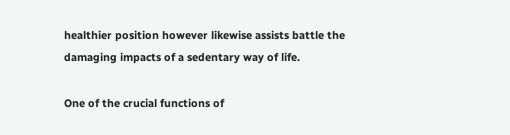healthier position however likewise assists battle the damaging impacts of a sedentary way of life.

One of the crucial functions of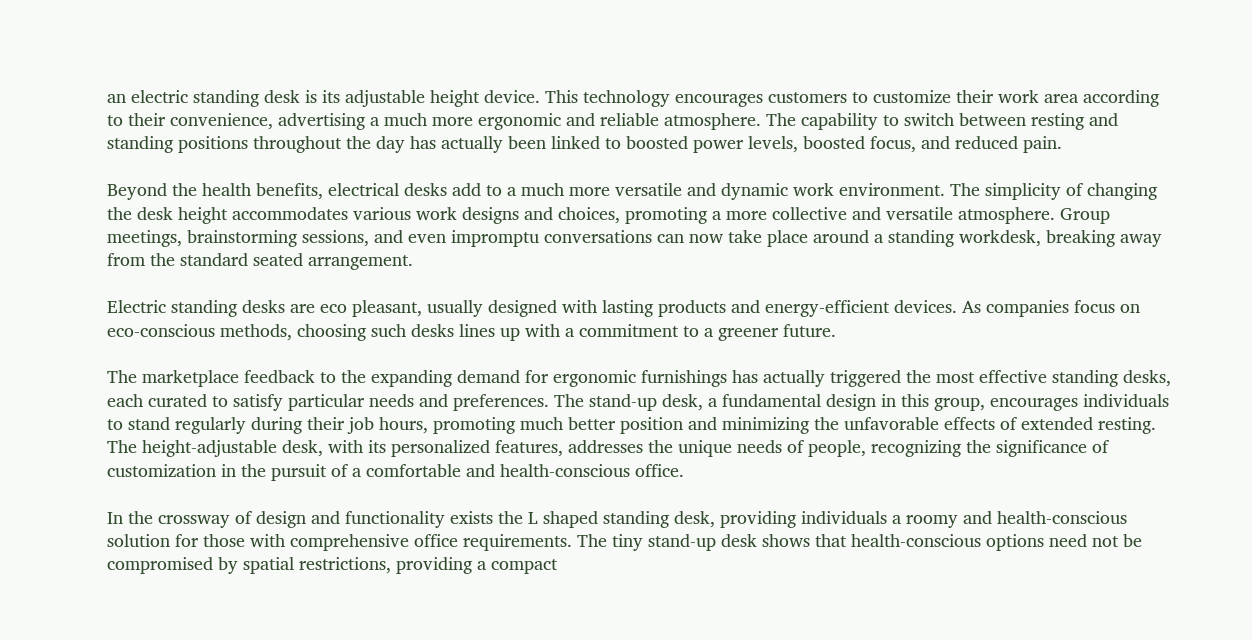an electric standing desk is its adjustable height device. This technology encourages customers to customize their work area according to their convenience, advertising a much more ergonomic and reliable atmosphere. The capability to switch between resting and standing positions throughout the day has actually been linked to boosted power levels, boosted focus, and reduced pain.

Beyond the health benefits, electrical desks add to a much more versatile and dynamic work environment. The simplicity of changing the desk height accommodates various work designs and choices, promoting a more collective and versatile atmosphere. Group meetings, brainstorming sessions, and even impromptu conversations can now take place around a standing workdesk, breaking away from the standard seated arrangement.

Electric standing desks are eco pleasant, usually designed with lasting products and energy-efficient devices. As companies focus on eco-conscious methods, choosing such desks lines up with a commitment to a greener future.

The marketplace feedback to the expanding demand for ergonomic furnishings has actually triggered the most effective standing desks, each curated to satisfy particular needs and preferences. The stand-up desk, a fundamental design in this group, encourages individuals to stand regularly during their job hours, promoting much better position and minimizing the unfavorable effects of extended resting. The height-adjustable desk, with its personalized features, addresses the unique needs of people, recognizing the significance of customization in the pursuit of a comfortable and health-conscious office.

In the crossway of design and functionality exists the L shaped standing desk, providing individuals a roomy and health-conscious solution for those with comprehensive office requirements. The tiny stand-up desk shows that health-conscious options need not be compromised by spatial restrictions, providing a compact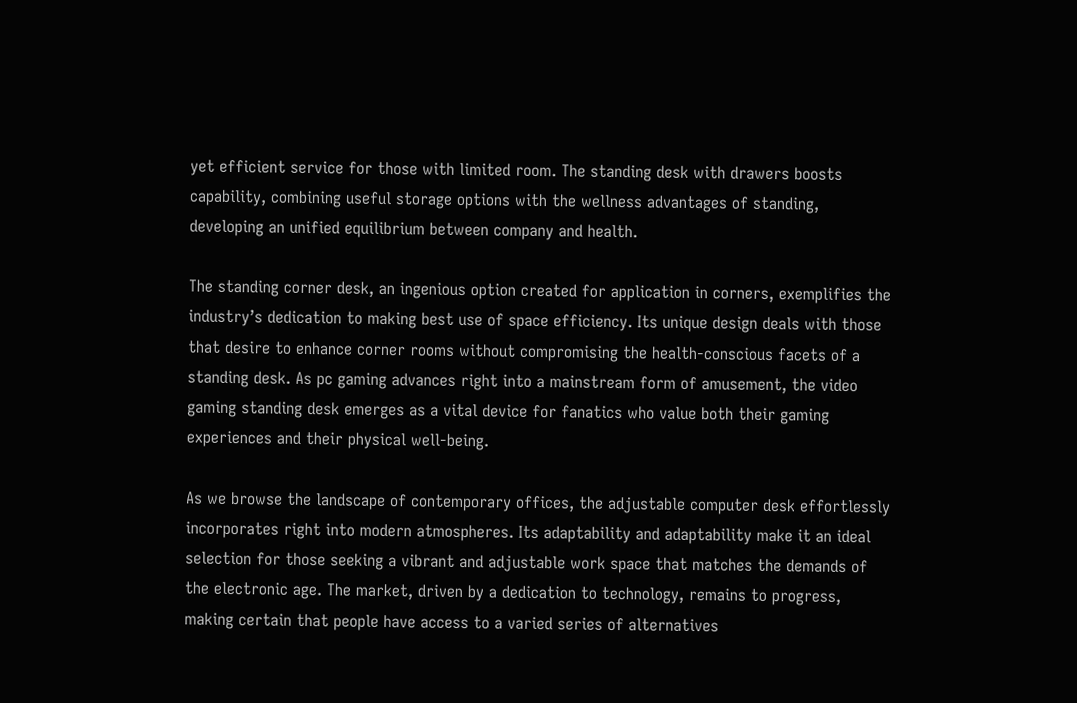yet efficient service for those with limited room. The standing desk with drawers boosts capability, combining useful storage options with the wellness advantages of standing, developing an unified equilibrium between company and health.

The standing corner desk, an ingenious option created for application in corners, exemplifies the industry’s dedication to making best use of space efficiency. Its unique design deals with those that desire to enhance corner rooms without compromising the health-conscious facets of a standing desk. As pc gaming advances right into a mainstream form of amusement, the video gaming standing desk emerges as a vital device for fanatics who value both their gaming experiences and their physical well-being.

As we browse the landscape of contemporary offices, the adjustable computer desk effortlessly incorporates right into modern atmospheres. Its adaptability and adaptability make it an ideal selection for those seeking a vibrant and adjustable work space that matches the demands of the electronic age. The market, driven by a dedication to technology, remains to progress, making certain that people have access to a varied series of alternatives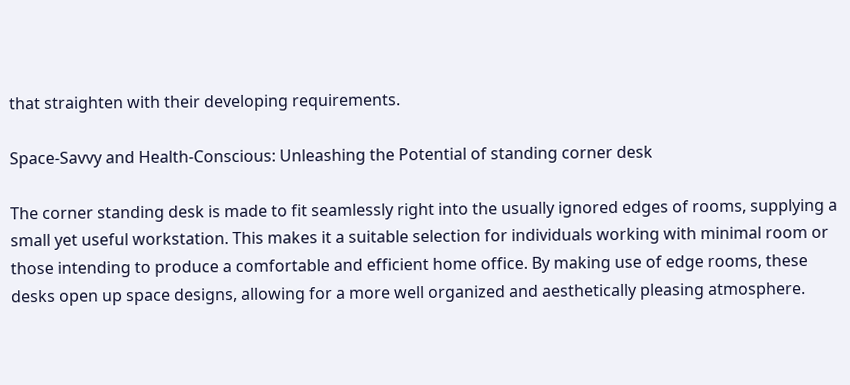that straighten with their developing requirements.

Space-Savvy and Health-Conscious: Unleashing the Potential of standing corner desk

The corner standing desk is made to fit seamlessly right into the usually ignored edges of rooms, supplying a small yet useful workstation. This makes it a suitable selection for individuals working with minimal room or those intending to produce a comfortable and efficient home office. By making use of edge rooms, these desks open up space designs, allowing for a more well organized and aesthetically pleasing atmosphere.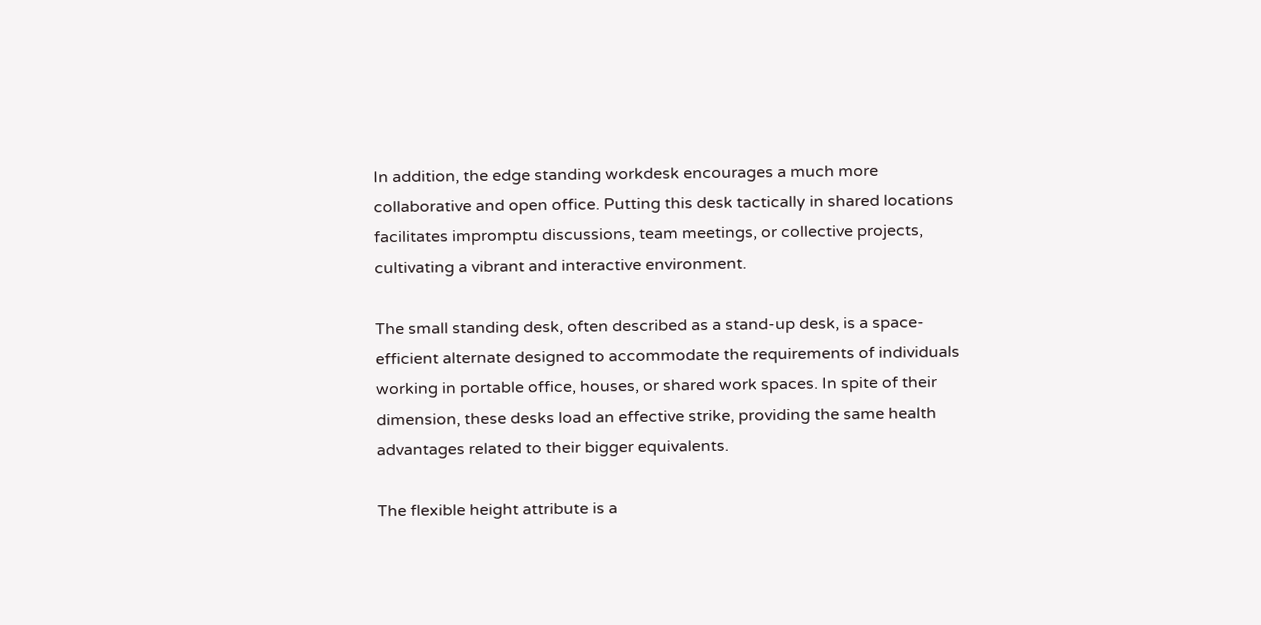In addition, the edge standing workdesk encourages a much more collaborative and open office. Putting this desk tactically in shared locations facilitates impromptu discussions, team meetings, or collective projects, cultivating a vibrant and interactive environment.

The small standing desk, often described as a stand-up desk, is a space-efficient alternate designed to accommodate the requirements of individuals working in portable office, houses, or shared work spaces. In spite of their dimension, these desks load an effective strike, providing the same health advantages related to their bigger equivalents.

The flexible height attribute is a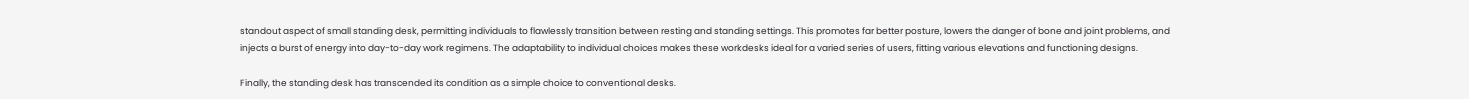standout aspect of small standing desk, permitting individuals to flawlessly transition between resting and standing settings. This promotes far better posture, lowers the danger of bone and joint problems, and injects a burst of energy into day-to-day work regimens. The adaptability to individual choices makes these workdesks ideal for a varied series of users, fitting various elevations and functioning designs.

Finally, the standing desk has transcended its condition as a simple choice to conventional desks.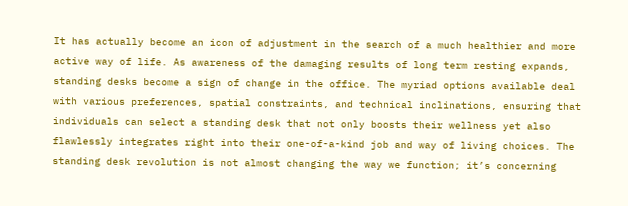It has actually become an icon of adjustment in the search of a much healthier and more active way of life. As awareness of the damaging results of long term resting expands, standing desks become a sign of change in the office. The myriad options available deal with various preferences, spatial constraints, and technical inclinations, ensuring that individuals can select a standing desk that not only boosts their wellness yet also flawlessly integrates right into their one-of-a-kind job and way of living choices. The standing desk revolution is not almost changing the way we function; it’s concerning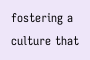fostering a culture that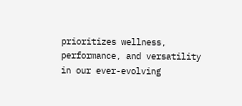prioritizes wellness, performance, and versatility in our ever-evolving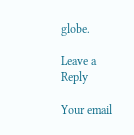globe.

Leave a Reply

Your email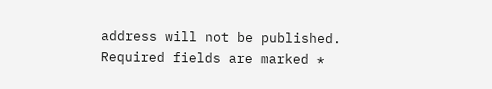address will not be published. Required fields are marked *